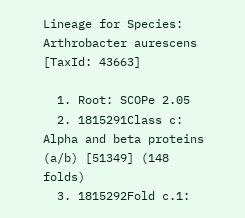Lineage for Species: Arthrobacter aurescens [TaxId: 43663]

  1. Root: SCOPe 2.05
  2. 1815291Class c: Alpha and beta proteins (a/b) [51349] (148 folds)
  3. 1815292Fold c.1: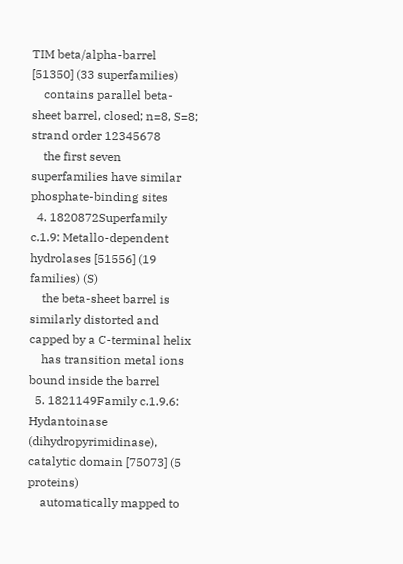TIM beta/alpha-barrel [51350] (33 superfamilies)
    contains parallel beta-sheet barrel, closed; n=8, S=8; strand order 12345678
    the first seven superfamilies have similar phosphate-binding sites
  4. 1820872Superfamily c.1.9: Metallo-dependent hydrolases [51556] (19 families) (S)
    the beta-sheet barrel is similarly distorted and capped by a C-terminal helix
    has transition metal ions bound inside the barrel
  5. 1821149Family c.1.9.6: Hydantoinase (dihydropyrimidinase), catalytic domain [75073] (5 proteins)
    automatically mapped to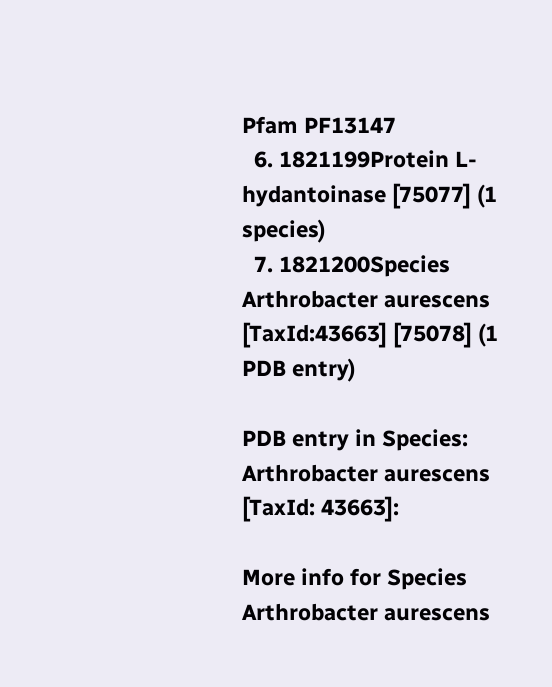Pfam PF13147
  6. 1821199Protein L-hydantoinase [75077] (1 species)
  7. 1821200Species Arthrobacter aurescens [TaxId:43663] [75078] (1 PDB entry)

PDB entry in Species: Arthrobacter aurescens [TaxId: 43663]:

More info for Species Arthrobacter aurescens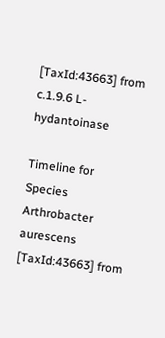[TaxId:43663] from c.1.9.6 L-hydantoinase

Timeline for Species Arthrobacter aurescens [TaxId:43663] from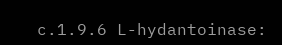c.1.9.6 L-hydantoinase: